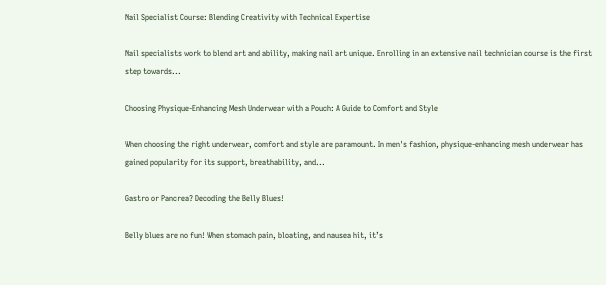Nail Specialist Course: Blending Creativity with Technical Expertise

Nail specialists work to blend art and ability, making nail art unique. Enrolling in an extensive nail technician course is the first step towards...

Choosing Physique-Enhancing Mesh Underwear with a Pouch: A Guide to Comfort and Style

When choosing the right underwear, comfort and style are paramount. In men's fashion, physique-enhancing mesh underwear has gained popularity for its support, breathability, and...

Gastro or Pancrea? Decoding the Belly Blues!

Belly blues are no fun! When stomach pain, bloating, and nausea hit, it’s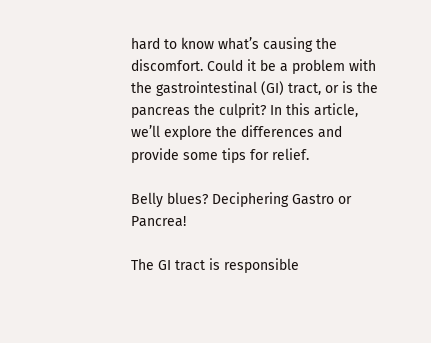hard to know what’s causing the discomfort. Could it be a problem with the gastrointestinal (GI) tract, or is the pancreas the culprit? In this article, we’ll explore the differences and provide some tips for relief.

Belly blues? Deciphering Gastro or Pancrea!

The GI tract is responsible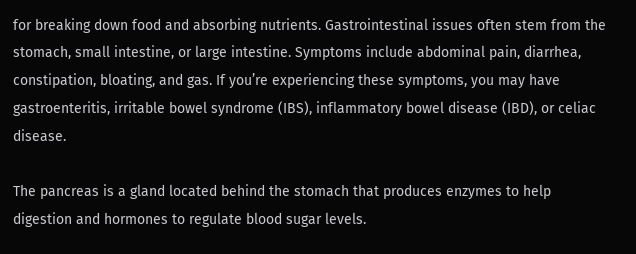for breaking down food and absorbing nutrients. Gastrointestinal issues often stem from the stomach, small intestine, or large intestine. Symptoms include abdominal pain, diarrhea, constipation, bloating, and gas. If you’re experiencing these symptoms, you may have gastroenteritis, irritable bowel syndrome (IBS), inflammatory bowel disease (IBD), or celiac disease.

The pancreas is a gland located behind the stomach that produces enzymes to help digestion and hormones to regulate blood sugar levels.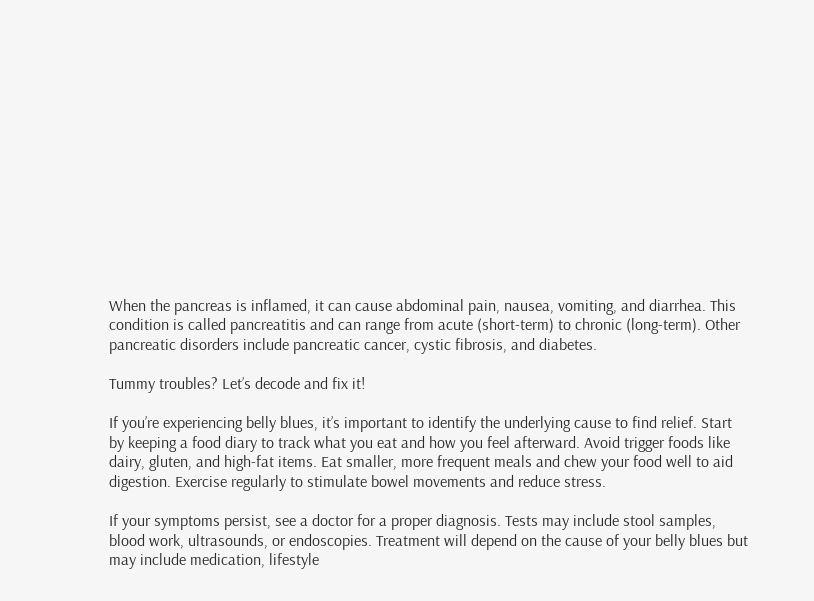When the pancreas is inflamed, it can cause abdominal pain, nausea, vomiting, and diarrhea. This condition is called pancreatitis and can range from acute (short-term) to chronic (long-term). Other pancreatic disorders include pancreatic cancer, cystic fibrosis, and diabetes.

Tummy troubles? Let’s decode and fix it!

If you’re experiencing belly blues, it’s important to identify the underlying cause to find relief. Start by keeping a food diary to track what you eat and how you feel afterward. Avoid trigger foods like dairy, gluten, and high-fat items. Eat smaller, more frequent meals and chew your food well to aid digestion. Exercise regularly to stimulate bowel movements and reduce stress.

If your symptoms persist, see a doctor for a proper diagnosis. Tests may include stool samples, blood work, ultrasounds, or endoscopies. Treatment will depend on the cause of your belly blues but may include medication, lifestyle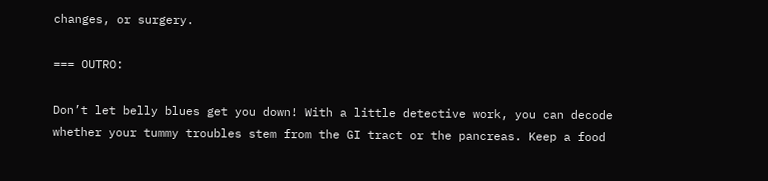changes, or surgery.

=== OUTRO:

Don’t let belly blues get you down! With a little detective work, you can decode whether your tummy troubles stem from the GI tract or the pancreas. Keep a food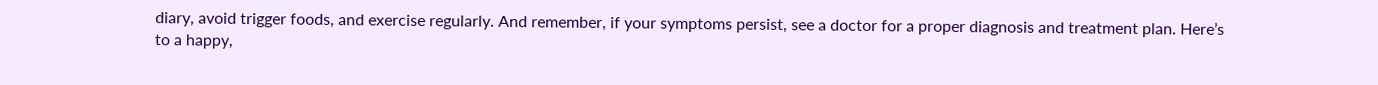diary, avoid trigger foods, and exercise regularly. And remember, if your symptoms persist, see a doctor for a proper diagnosis and treatment plan. Here’s to a happy,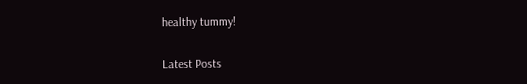healthy tummy!

Latest Posts